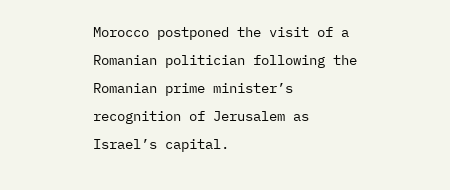Morocco postponed the visit of a Romanian politician following the Romanian prime minister’s recognition of Jerusalem as Israel’s capital.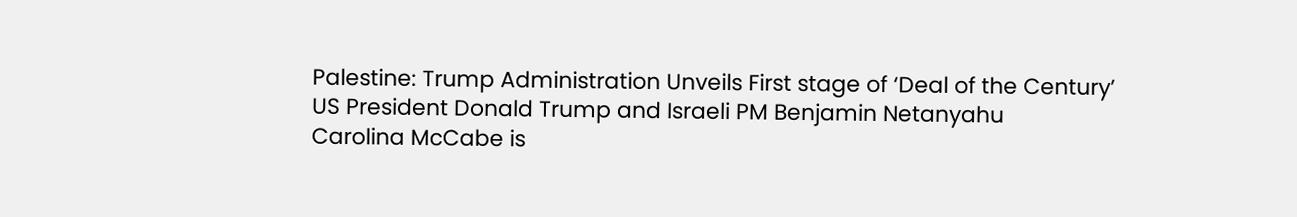Palestine: Trump Administration Unveils First stage of ‘Deal of the Century’
US President Donald Trump and Israeli PM Benjamin Netanyahu
Carolina McCabe is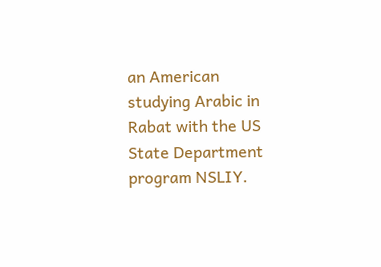an American studying Arabic in Rabat with the US State Department program NSLIY.